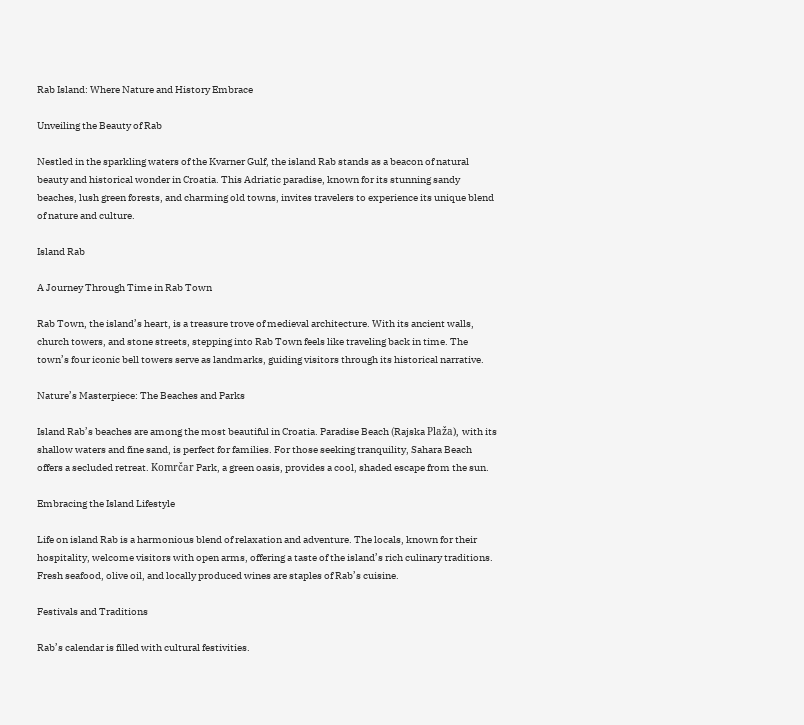Rab Island: Where Nature and History Embrace

Unveiling the Beauty of Rab

Nestled in the sparkling waters of the Kvarner Gulf, the island Rab stands as a beacon of natural beauty and historical wonder in Croatia. This Adriatic paradise, known for its stunning sandy beaches, lush green forests, and charming old towns, invites travelers to experience its unique blend of nature and culture.

Island Rab

A Journey Through Time in Rab Town

Rab Town, the island’s heart, is a treasure trove of medieval architecture. With its ancient walls, church towers, and stone streets, stepping into Rab Town feels like traveling back in time. The town’s four iconic bell towers serve as landmarks, guiding visitors through its historical narrative.

Nature’s Masterpiece: The Beaches and Parks

Island Rab’s beaches are among the most beautiful in Croatia. Paradise Beach (Rajska Plaža), with its shallow waters and fine sand, is perfect for families. For those seeking tranquility, Sahara Beach offers a secluded retreat. Komrčar Park, a green oasis, provides a cool, shaded escape from the sun.

Embracing the Island Lifestyle

Life on island Rab is a harmonious blend of relaxation and adventure. The locals, known for their hospitality, welcome visitors with open arms, offering a taste of the island’s rich culinary traditions. Fresh seafood, olive oil, and locally produced wines are staples of Rab’s cuisine.

Festivals and Traditions

Rab’s calendar is filled with cultural festivities.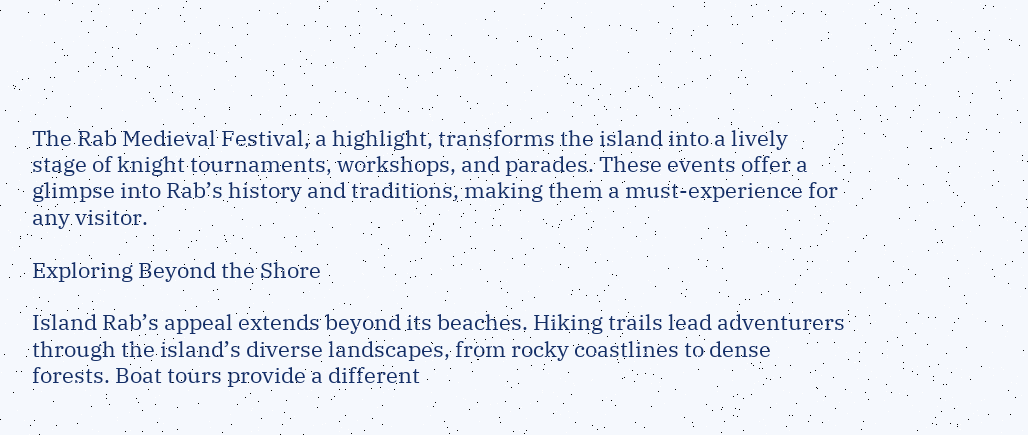The Rab Medieval Festival, a highlight, transforms the island into a lively stage of knight tournaments, workshops, and parades. These events offer a glimpse into Rab’s history and traditions, making them a must-experience for any visitor.

Exploring Beyond the Shore

Island Rab’s appeal extends beyond its beaches. Hiking trails lead adventurers through the island’s diverse landscapes, from rocky coastlines to dense forests. Boat tours provide a different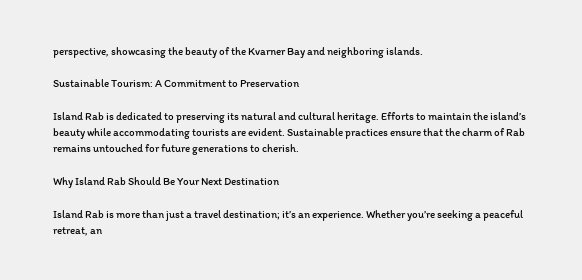perspective, showcasing the beauty of the Kvarner Bay and neighboring islands.

Sustainable Tourism: A Commitment to Preservation

Island Rab is dedicated to preserving its natural and cultural heritage. Efforts to maintain the island’s beauty while accommodating tourists are evident. Sustainable practices ensure that the charm of Rab remains untouched for future generations to cherish.

Why Island Rab Should Be Your Next Destination

Island Rab is more than just a travel destination; it’s an experience. Whether you’re seeking a peaceful retreat, an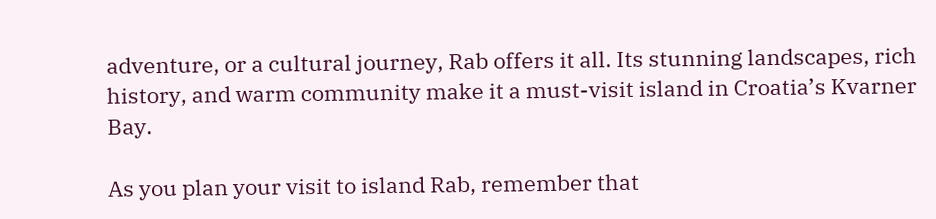adventure, or a cultural journey, Rab offers it all. Its stunning landscapes, rich history, and warm community make it a must-visit island in Croatia’s Kvarner Bay.

As you plan your visit to island Rab, remember that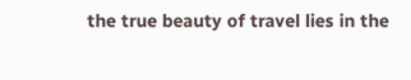the true beauty of travel lies in the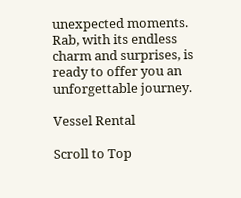unexpected moments. Rab, with its endless charm and surprises, is ready to offer you an unforgettable journey.

Vessel Rental

Scroll to Top